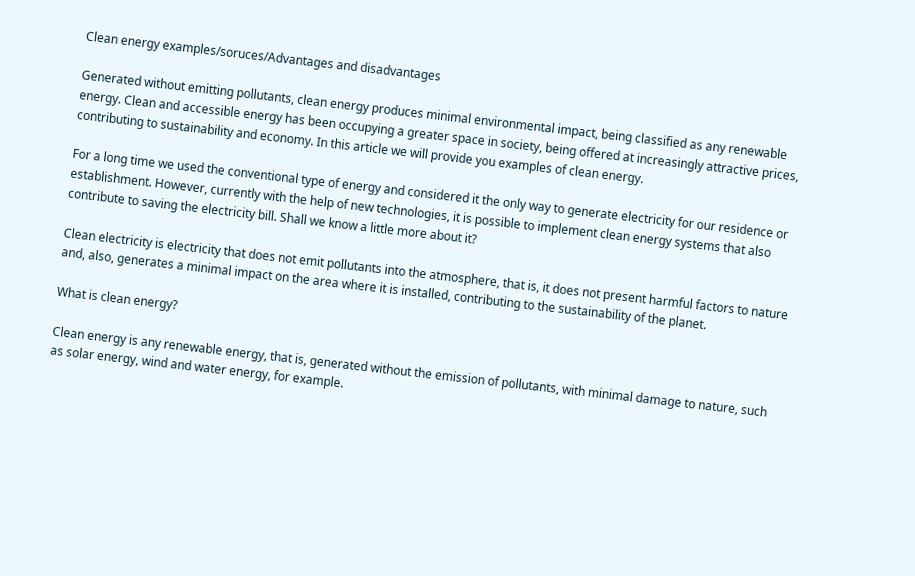Clean energy examples/soruces/Advantages and disadvantages

Generated without emitting pollutants, clean energy produces minimal environmental impact, being classified as any renewable energy. Clean and accessible energy has been occupying a greater space in society, being offered at increasingly attractive prices, contributing to sustainability and economy. In this article we will provide you examples of clean energy.

For a long time we used the conventional type of energy and considered it the only way to generate electricity for our residence or establishment. However, currently with the help of new technologies, it is possible to implement clean energy systems that also contribute to saving the electricity bill. Shall we know a little more about it?

Clean electricity is electricity that does not emit pollutants into the atmosphere, that is, it does not present harmful factors to nature and, also, generates a minimal impact on the area where it is installed, contributing to the sustainability of the planet.

What is clean energy?

Clean energy is any renewable energy, that is, generated without the emission of pollutants, with minimal damage to nature, such as solar energy, wind and water energy, for example.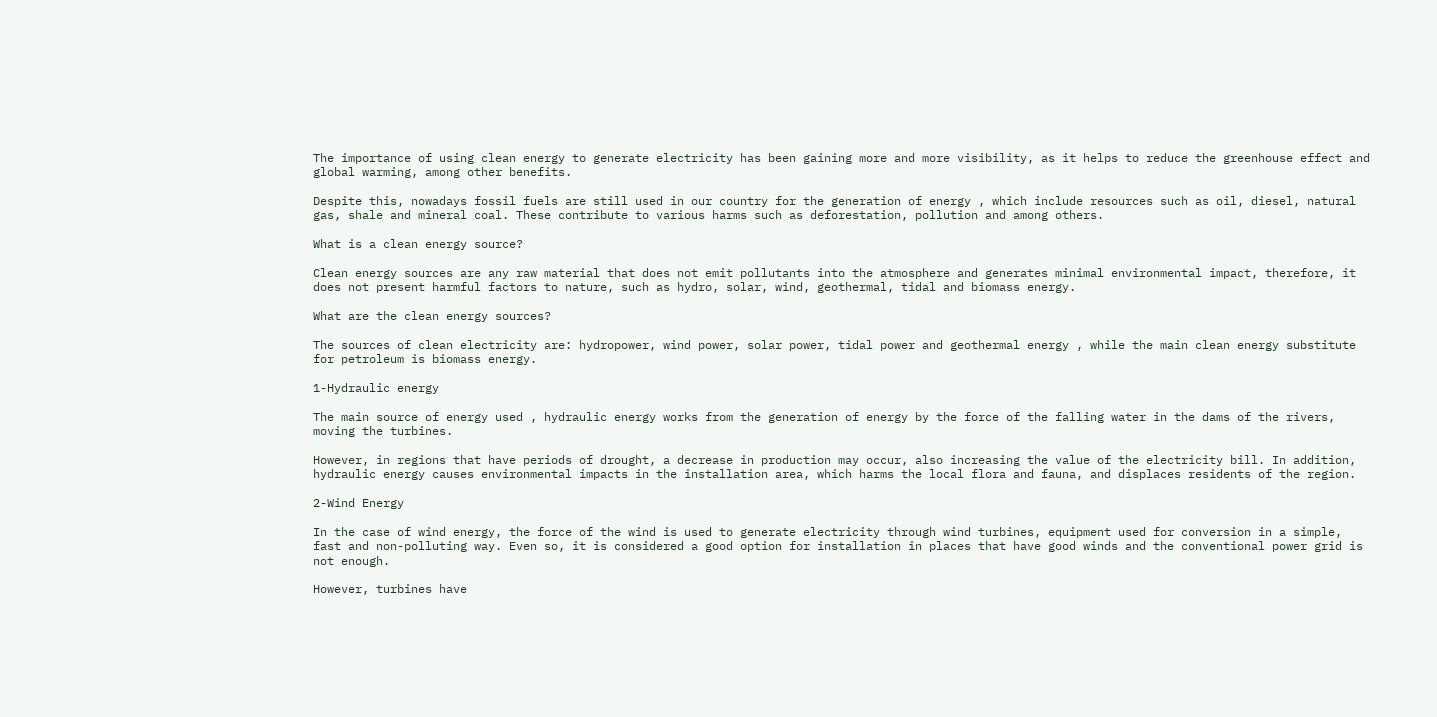The importance of using clean energy to generate electricity has been gaining more and more visibility, as it helps to reduce the greenhouse effect and global warming, among other benefits.

Despite this, nowadays fossil fuels are still used in our country for the generation of energy , which include resources such as oil, diesel, natural gas, shale and mineral coal. These contribute to various harms such as deforestation, pollution and among others.

What is a clean energy source?

Clean energy sources are any raw material that does not emit pollutants into the atmosphere and generates minimal environmental impact, therefore, it does not present harmful factors to nature, such as hydro, solar, wind, geothermal, tidal and biomass energy.

What are the clean energy sources?

The sources of clean electricity are: hydropower, wind power, solar power, tidal power and geothermal energy , while the main clean energy substitute for petroleum is biomass energy.

1-Hydraulic energy

The main source of energy used , hydraulic energy works from the generation of energy by the force of the falling water in the dams of the rivers, moving the turbines.

However, in regions that have periods of drought, a decrease in production may occur, also increasing the value of the electricity bill. In addition, hydraulic energy causes environmental impacts in the installation area, which harms the local flora and fauna, and displaces residents of the region.

2-Wind Energy

In the case of wind energy, the force of the wind is used to generate electricity through wind turbines, equipment used for conversion in a simple, fast and non-polluting way. Even so, it is considered a good option for installation in places that have good winds and the conventional power grid is not enough.

However, turbines have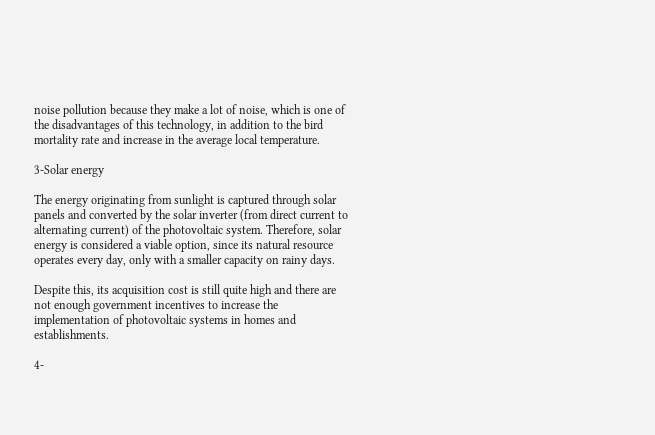noise pollution because they make a lot of noise, which is one of the disadvantages of this technology, in addition to the bird mortality rate and increase in the average local temperature.

3-Solar energy

The energy originating from sunlight is captured through solar panels and converted by the solar inverter (from direct current to alternating current) of the photovoltaic system. Therefore, solar energy is considered a viable option, since its natural resource operates every day, only with a smaller capacity on rainy days.

Despite this, its acquisition cost is still quite high and there are not enough government incentives to increase the implementation of photovoltaic systems in homes and establishments.

4-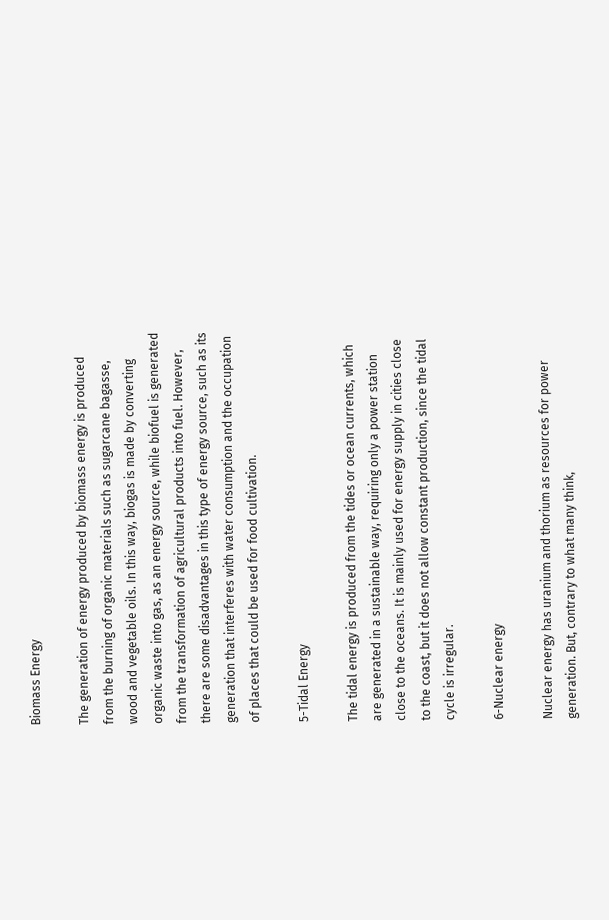Biomass Energy

The generation of energy produced by biomass energy is produced from the burning of organic materials such as sugarcane bagasse, wood and vegetable oils. In this way, biogas is made by converting organic waste into gas, as an energy source, while biofuel is generated from the transformation of agricultural products into fuel. However, there are some disadvantages in this type of energy source, such as its generation that interferes with water consumption and the occupation of places that could be used for food cultivation.

5-Tidal Energy

The tidal energy is produced from the tides or ocean currents, which are generated in a sustainable way, requiring only a power station close to the oceans. It is mainly used for energy supply in cities close to the coast, but it does not allow constant production, since the tidal cycle is irregular.

6-Nuclear energy

Nuclear energy has uranium and thorium as resources for power generation. But, contrary to what many think,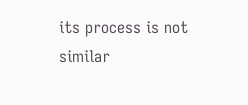its process is not similar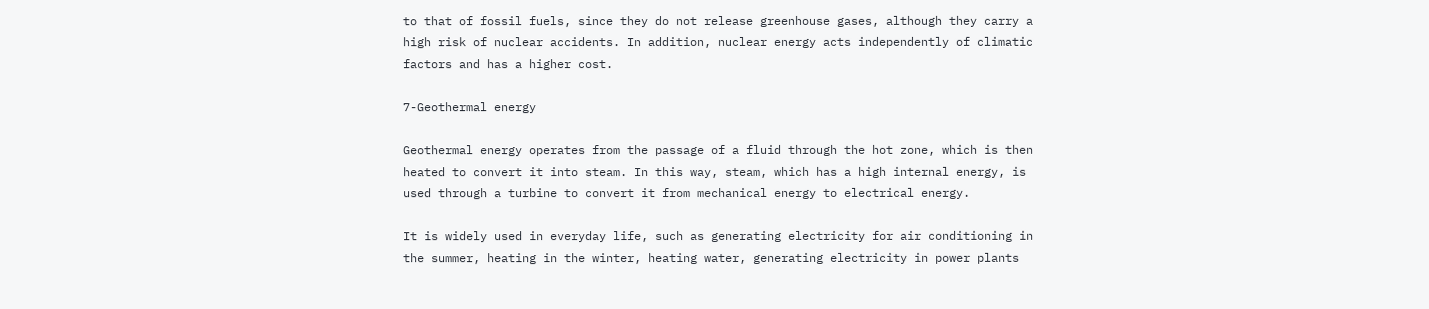to that of fossil fuels, since they do not release greenhouse gases, although they carry a high risk of nuclear accidents. In addition, nuclear energy acts independently of climatic factors and has a higher cost.

7-Geothermal energy

Geothermal energy operates from the passage of a fluid through the hot zone, which is then heated to convert it into steam. In this way, steam, which has a high internal energy, is used through a turbine to convert it from mechanical energy to electrical energy.

It is widely used in everyday life, such as generating electricity for air conditioning in the summer, heating in the winter, heating water, generating electricity in power plants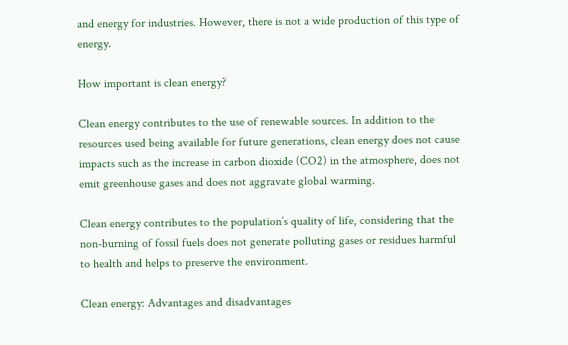and energy for industries. However, there is not a wide production of this type of energy.

How important is clean energy?

Clean energy contributes to the use of renewable sources. In addition to the resources used being available for future generations, clean energy does not cause impacts such as the increase in carbon dioxide (CO2) in the atmosphere, does not emit greenhouse gases and does not aggravate global warming.

Clean energy contributes to the population’s quality of life, considering that the non-burning of fossil fuels does not generate polluting gases or residues harmful to health and helps to preserve the environment.

Clean energy: Advantages and disadvantages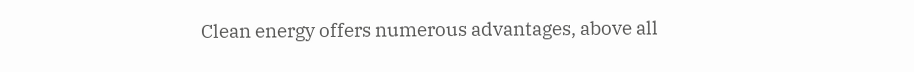Clean energy offers numerous advantages, above all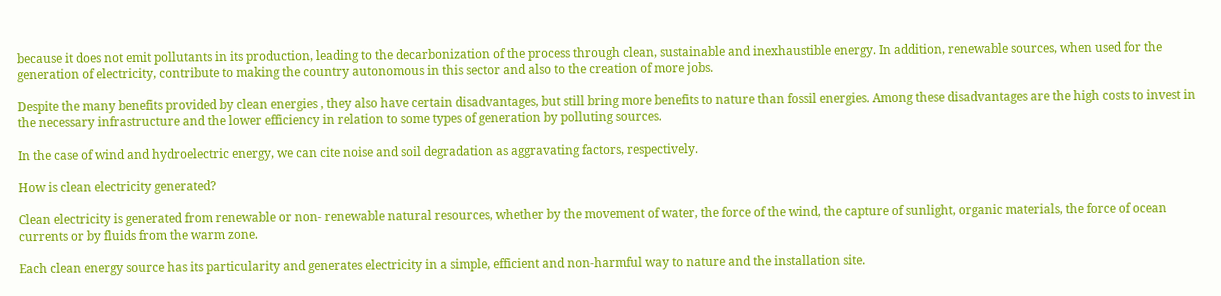because it does not emit pollutants in its production, leading to the decarbonization of the process through clean, sustainable and inexhaustible energy. In addition, renewable sources, when used for the generation of electricity, contribute to making the country autonomous in this sector and also to the creation of more jobs.

Despite the many benefits provided by clean energies , they also have certain disadvantages, but still bring more benefits to nature than fossil energies. Among these disadvantages are the high costs to invest in the necessary infrastructure and the lower efficiency in relation to some types of generation by polluting sources.

In the case of wind and hydroelectric energy, we can cite noise and soil degradation as aggravating factors, respectively.

How is clean electricity generated?

Clean electricity is generated from renewable or non- renewable natural resources, whether by the movement of water, the force of the wind, the capture of sunlight, organic materials, the force of ocean currents or by fluids from the warm zone.

Each clean energy source has its particularity and generates electricity in a simple, efficient and non-harmful way to nature and the installation site.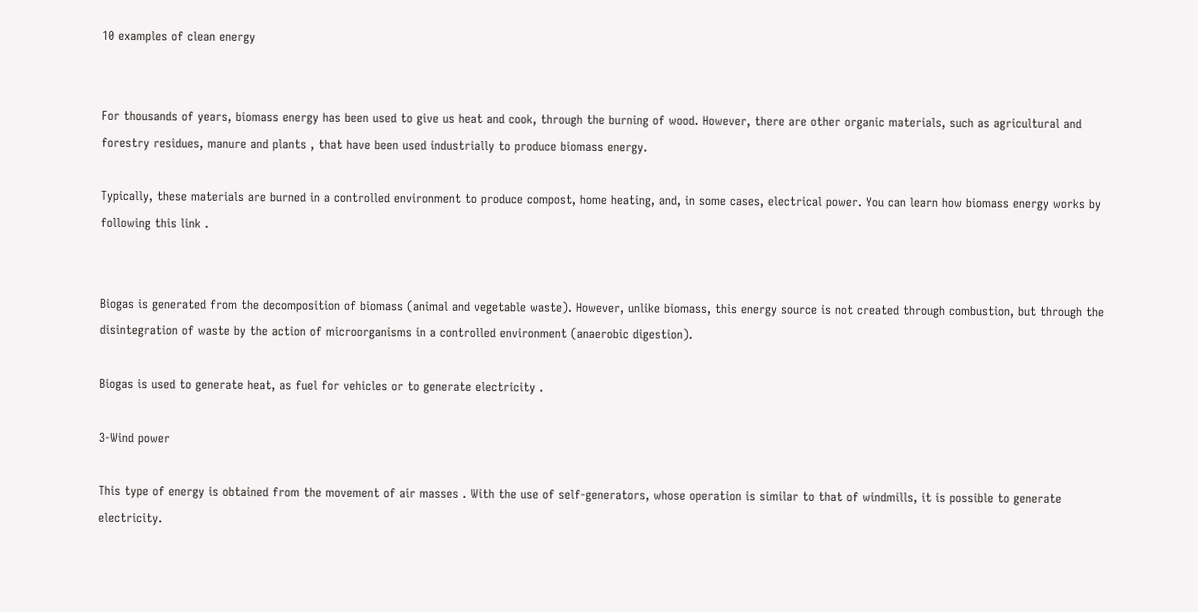10 examples of clean energy


For thousands of years, biomass energy has been used to give us heat and cook, through the burning of wood. However, there are other organic materials, such as agricultural and forestry residues, manure and plants , that have been used industrially to produce biomass energy.

Typically, these materials are burned in a controlled environment to produce compost, home heating, and, in some cases, electrical power. You can learn how biomass energy works by following this link .


Biogas is generated from the decomposition of biomass (animal and vegetable waste). However, unlike biomass, this energy source is not created through combustion, but through the disintegration of waste by the action of microorganisms in a controlled environment (anaerobic digestion).

Biogas is used to generate heat, as fuel for vehicles or to generate electricity .

3-Wind power

This type of energy is obtained from the movement of air masses . With the use of self-generators, whose operation is similar to that of windmills, it is possible to generate electricity.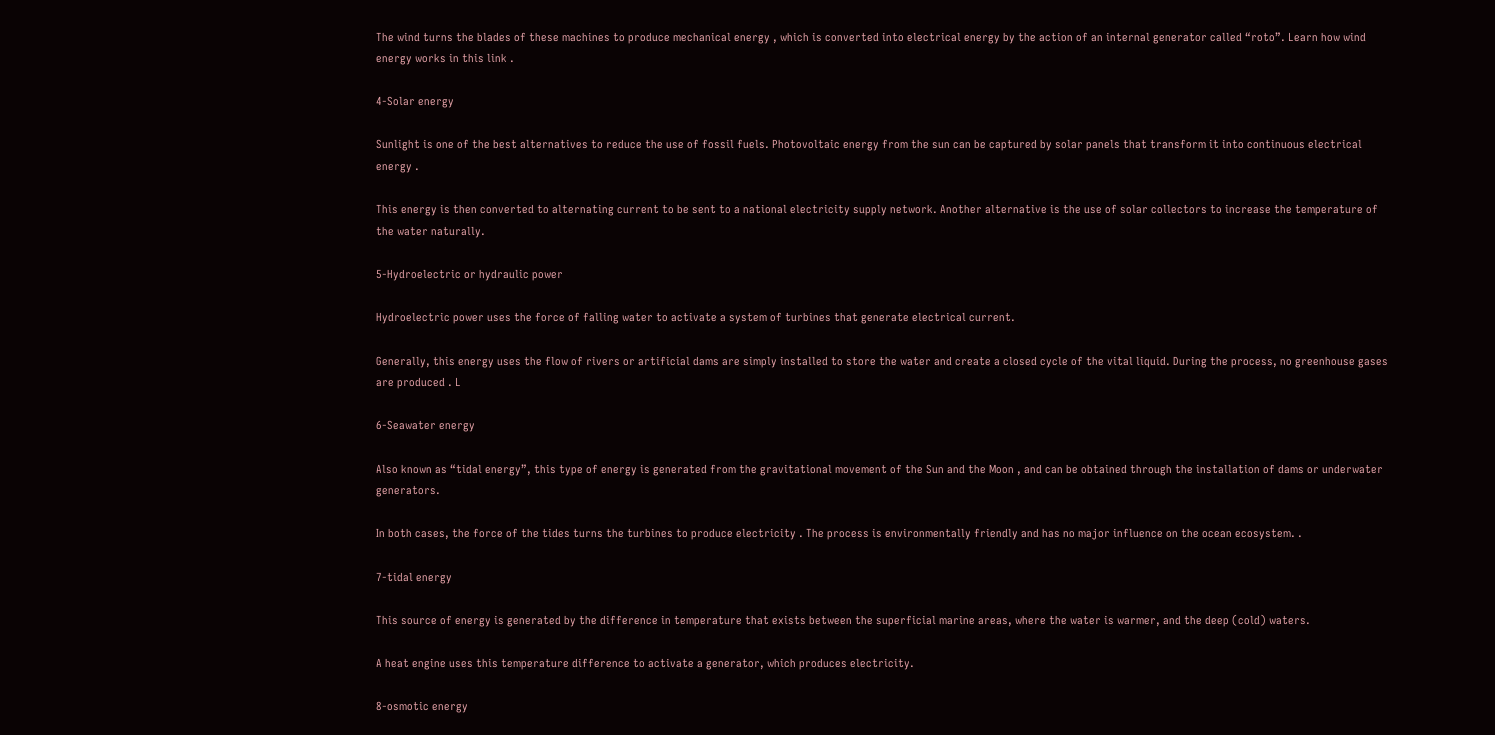The wind turns the blades of these machines to produce mechanical energy , which is converted into electrical energy by the action of an internal generator called “roto”. Learn how wind energy works in this link .

4-Solar energy

Sunlight is one of the best alternatives to reduce the use of fossil fuels. Photovoltaic energy from the sun can be captured by solar panels that transform it into continuous electrical energy .

This energy is then converted to alternating current to be sent to a national electricity supply network. Another alternative is the use of solar collectors to increase the temperature of the water naturally.

5-Hydroelectric or hydraulic power

Hydroelectric power uses the force of falling water to activate a system of turbines that generate electrical current.

Generally, this energy uses the flow of rivers or artificial dams are simply installed to store the water and create a closed cycle of the vital liquid. During the process, no greenhouse gases are produced . L

6-Seawater energy

Also known as “tidal energy”, this type of energy is generated from the gravitational movement of the Sun and the Moon , and can be obtained through the installation of dams or underwater generators.

In both cases, the force of the tides turns the turbines to produce electricity . The process is environmentally friendly and has no major influence on the ocean ecosystem. .

7-tidal energy

This source of energy is generated by the difference in temperature that exists between the superficial marine areas, where the water is warmer, and the deep (cold) waters.

A heat engine uses this temperature difference to activate a generator, which produces electricity.

8-osmotic energy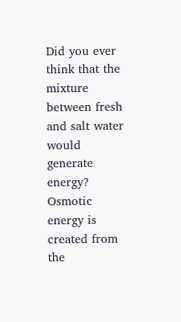Did you ever think that the mixture between fresh and salt water would generate energy? Osmotic energy is created from the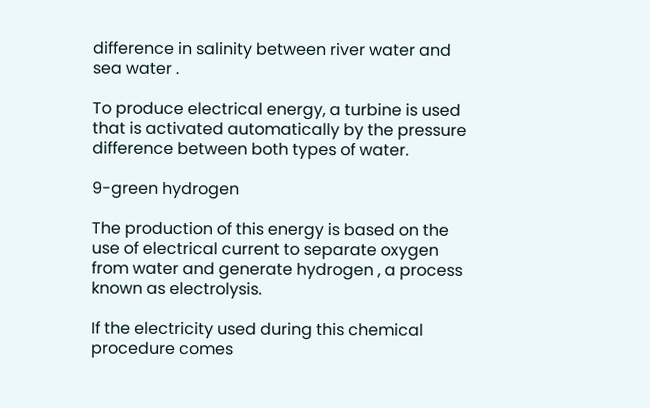difference in salinity between river water and sea water .

To produce electrical energy, a turbine is used that is activated automatically by the pressure difference between both types of water.

9-green hydrogen

The production of this energy is based on the use of electrical current to separate oxygen from water and generate hydrogen , a process known as electrolysis.

If the electricity used during this chemical procedure comes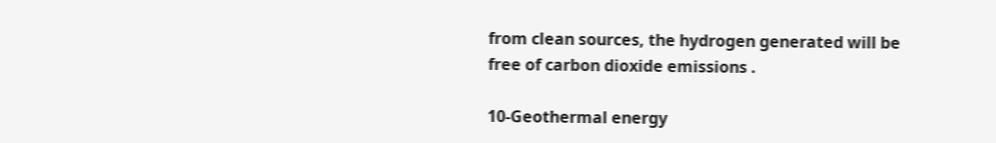from clean sources, the hydrogen generated will be free of carbon dioxide emissions .

10-Geothermal energy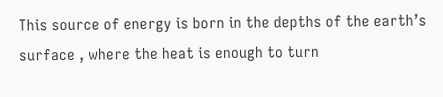This source of energy is born in the depths of the earth’s surface , where the heat is enough to turn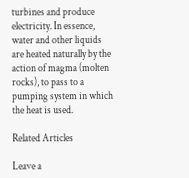turbines and produce electricity. In essence, water and other liquids are heated naturally by the action of magma (molten rocks), to pass to a pumping system in which the heat is used.

Related Articles

Leave a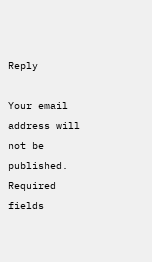Reply

Your email address will not be published. Required fields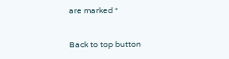are marked *


Back to top button